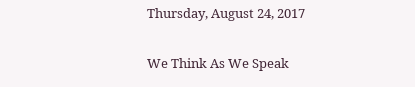Thursday, August 24, 2017

We Think As We Speak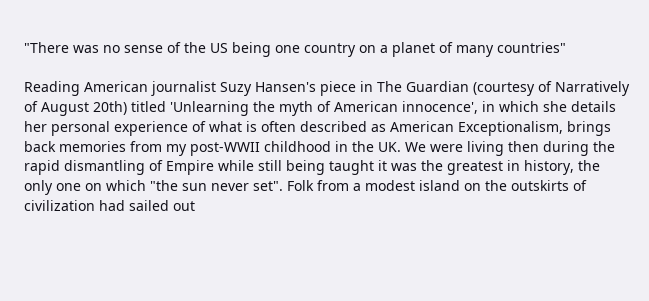"There was no sense of the US being one country on a planet of many countries"

Reading American journalist Suzy Hansen's piece in The Guardian (courtesy of Narratively of August 20th) titled 'Unlearning the myth of American innocence', in which she details her personal experience of what is often described as American Exceptionalism, brings back memories from my post-WWII childhood in the UK. We were living then during the rapid dismantling of Empire while still being taught it was the greatest in history, the only one on which "the sun never set". Folk from a modest island on the outskirts of civilization had sailed out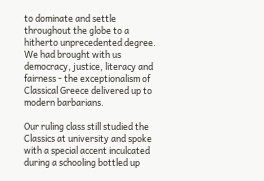to dominate and settle throughout the globe to a hitherto unprecedented degree. We had brought with us democracy, justice, literacy and fairness - the exceptionalism of Classical Greece delivered up to modern barbarians.

Our ruling class still studied the Classics at university and spoke with a special accent inculcated during a schooling bottled up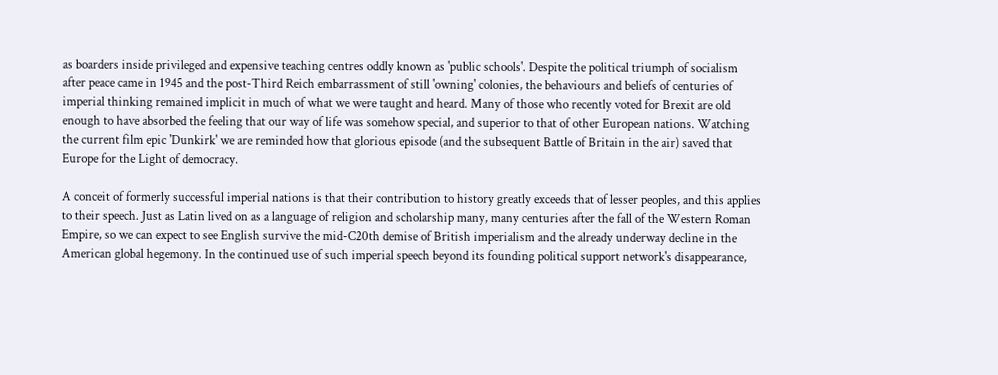as boarders inside privileged and expensive teaching centres oddly known as 'public schools'. Despite the political triumph of socialism after peace came in 1945 and the post-Third Reich embarrassment of still 'owning' colonies, the behaviours and beliefs of centuries of imperial thinking remained implicit in much of what we were taught and heard. Many of those who recently voted for Brexit are old enough to have absorbed the feeling that our way of life was somehow special, and superior to that of other European nations. Watching the current film epic 'Dunkirk' we are reminded how that glorious episode (and the subsequent Battle of Britain in the air) saved that Europe for the Light of democracy.

A conceit of formerly successful imperial nations is that their contribution to history greatly exceeds that of lesser peoples, and this applies to their speech. Just as Latin lived on as a language of religion and scholarship many, many centuries after the fall of the Western Roman Empire, so we can expect to see English survive the mid-C20th demise of British imperialism and the already underway decline in the American global hegemony. In the continued use of such imperial speech beyond its founding political support network's disappearance,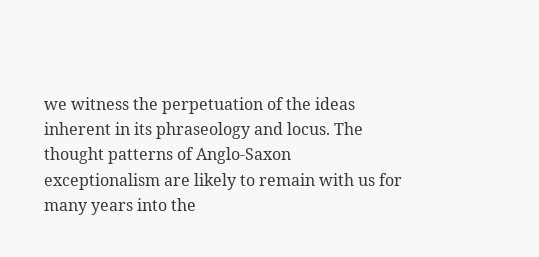we witness the perpetuation of the ideas inherent in its phraseology and locus. The thought patterns of Anglo-Saxon exceptionalism are likely to remain with us for many years into the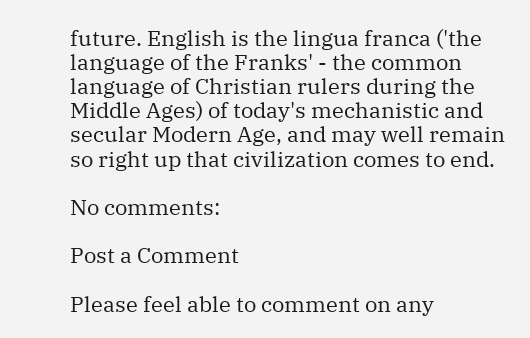future. English is the lingua franca ('the language of the Franks' - the common language of Christian rulers during the Middle Ages) of today's mechanistic and secular Modern Age, and may well remain so right up that civilization comes to end.

No comments:

Post a Comment

Please feel able to comment on any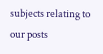subjects relating to our posts